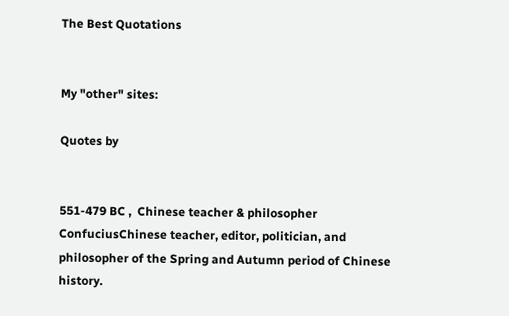The Best Quotations


My "other" sites:

Quotes by


551-479 BC ,  Chinese teacher & philosopher
ConfuciusChinese teacher, editor, politician, and philosopher of the Spring and Autumn period of Chinese history.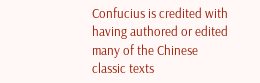Confucius is credited with having authored or edited many of the Chinese classic texts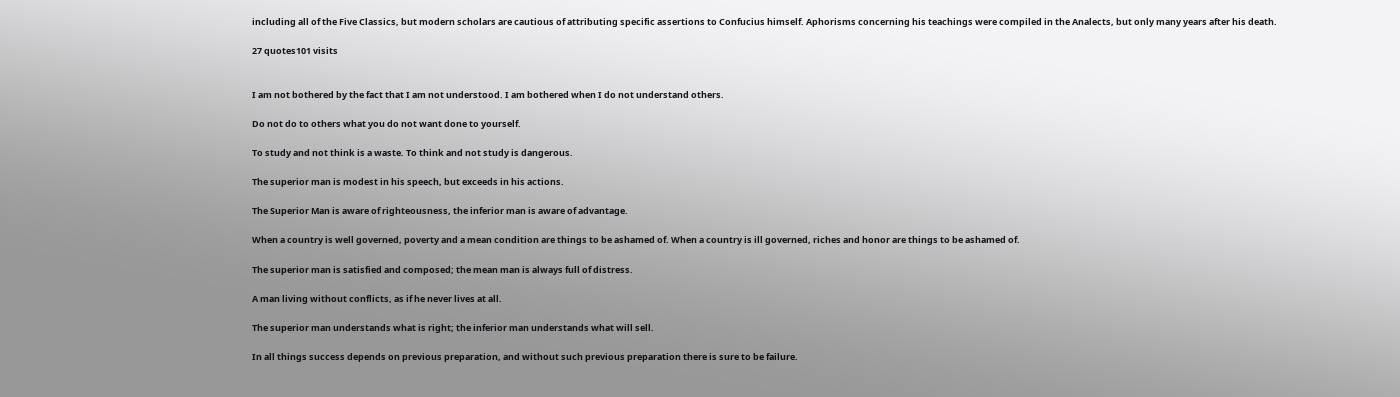including all of the Five Classics, but modern scholars are cautious of attributing specific assertions to Confucius himself. Aphorisms concerning his teachings were compiled in the Analects, but only many years after his death.

27 quotes101 visits


I am not bothered by the fact that I am not understood. I am bothered when I do not understand others.

Do not do to others what you do not want done to yourself.

To study and not think is a waste. To think and not study is dangerous.

The superior man is modest in his speech, but exceeds in his actions.

The Superior Man is aware of righteousness, the inferior man is aware of advantage.

When a country is well governed, poverty and a mean condition are things to be ashamed of. When a country is ill governed, riches and honor are things to be ashamed of.

The superior man is satisfied and composed; the mean man is always full of distress.

A man living without conflicts, as if he never lives at all.

The superior man understands what is right; the inferior man understands what will sell.

In all things success depends on previous preparation, and without such previous preparation there is sure to be failure.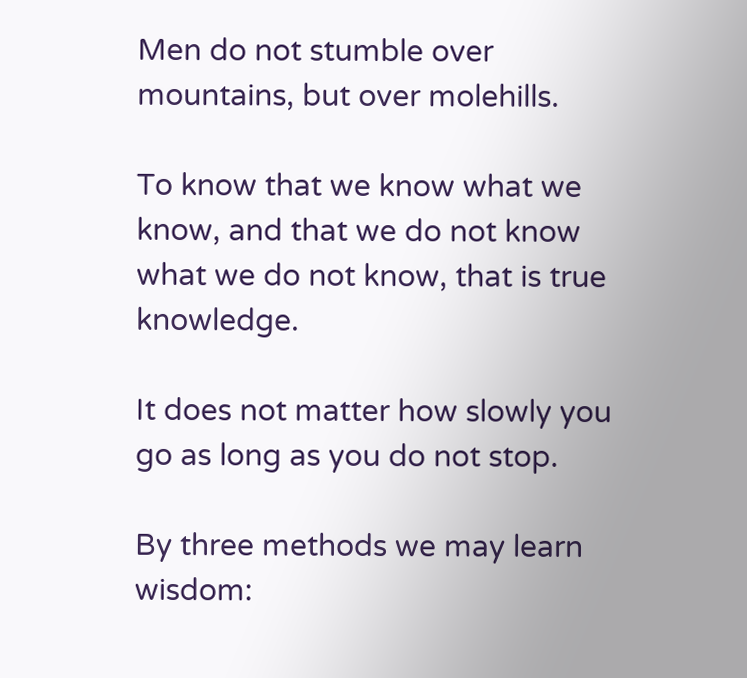Men do not stumble over mountains, but over molehills.

To know that we know what we know, and that we do not know what we do not know, that is true knowledge.

It does not matter how slowly you go as long as you do not stop.

By three methods we may learn wisdom: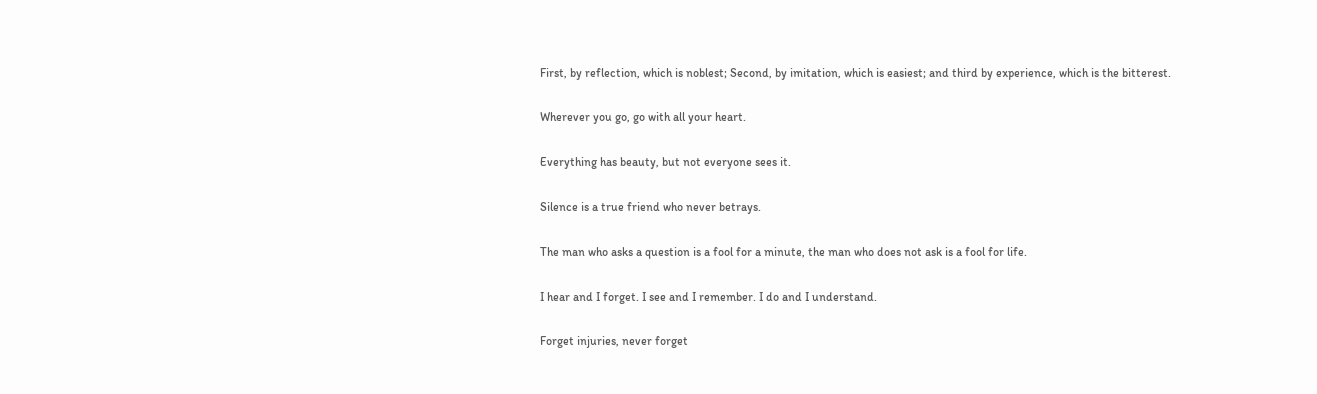First, by reflection, which is noblest; Second, by imitation, which is easiest; and third by experience, which is the bitterest.

Wherever you go, go with all your heart.

Everything has beauty, but not everyone sees it.

Silence is a true friend who never betrays.

The man who asks a question is a fool for a minute, the man who does not ask is a fool for life.

I hear and I forget. I see and I remember. I do and I understand.

Forget injuries, never forget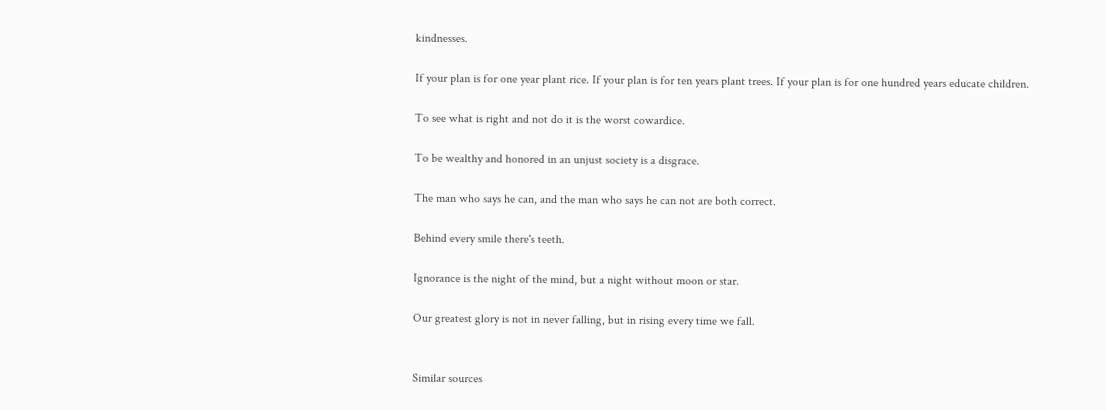kindnesses.

If your plan is for one year plant rice. If your plan is for ten years plant trees. If your plan is for one hundred years educate children.

To see what is right and not do it is the worst cowardice.

To be wealthy and honored in an unjust society is a disgrace.

The man who says he can, and the man who says he can not are both correct.

Behind every smile there's teeth.

Ignorance is the night of the mind, but a night without moon or star.

Our greatest glory is not in never falling, but in rising every time we fall.


Similar sources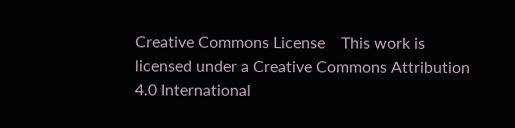Creative Commons License    This work is licensed under a Creative Commons Attribution 4.0 International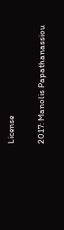License

2017: Manolis Papathanassiou